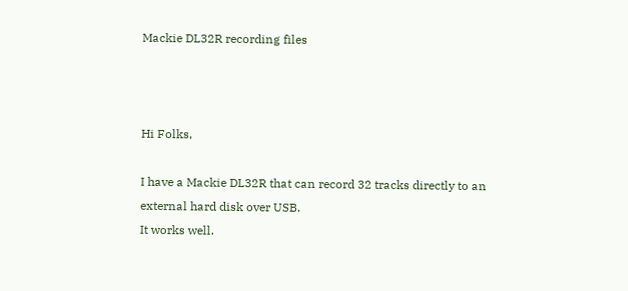Mackie DL32R recording files



Hi Folks,

I have a Mackie DL32R that can record 32 tracks directly to an external hard disk over USB.
It works well.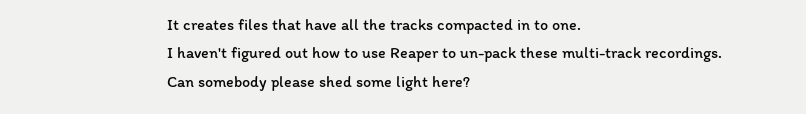It creates files that have all the tracks compacted in to one.
I haven't figured out how to use Reaper to un-pack these multi-track recordings.
Can somebody please shed some light here?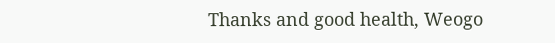Thanks and good health, Weogo